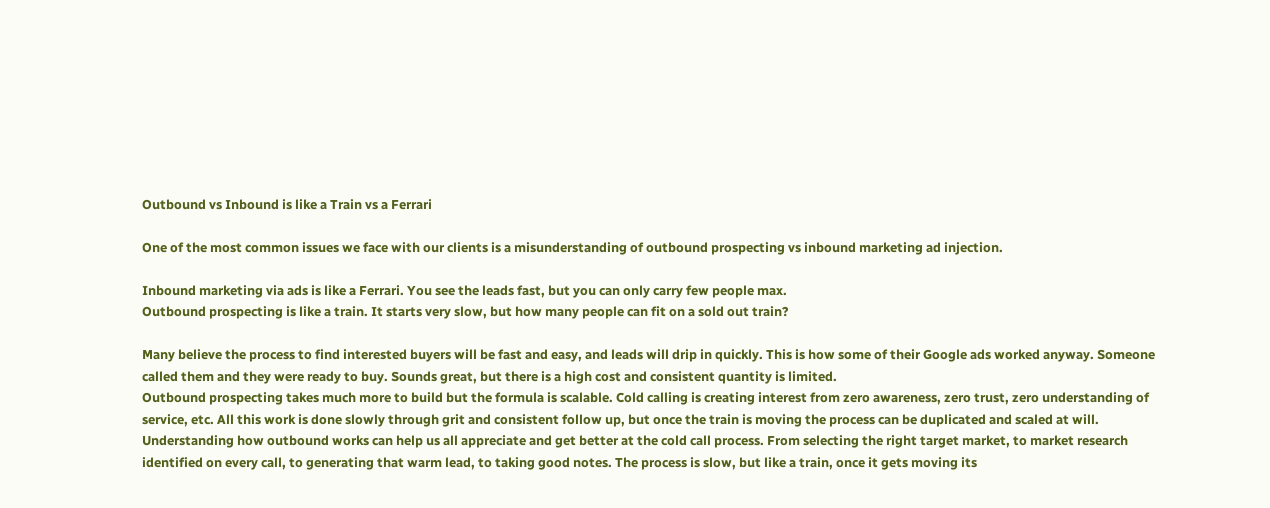Outbound vs Inbound is like a Train vs a Ferrari

One of the most common issues we face with our clients is a misunderstanding of outbound prospecting vs inbound marketing ad injection.

Inbound marketing via ads is like a Ferrari. You see the leads fast, but you can only carry few people max.
Outbound prospecting is like a train. It starts very slow, but how many people can fit on a sold out train?

Many believe the process to find interested buyers will be fast and easy, and leads will drip in quickly. This is how some of their Google ads worked anyway. Someone called them and they were ready to buy. Sounds great, but there is a high cost and consistent quantity is limited.
Outbound prospecting takes much more to build but the formula is scalable. Cold calling is creating interest from zero awareness, zero trust, zero understanding of service, etc. All this work is done slowly through grit and consistent follow up, but once the train is moving the process can be duplicated and scaled at will.
Understanding how outbound works can help us all appreciate and get better at the cold call process. From selecting the right target market, to market research identified on every call, to generating that warm lead, to taking good notes. The process is slow, but like a train, once it gets moving its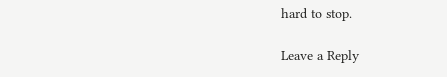hard to stop.

Leave a Reply